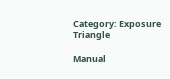Category: Exposure Triangle

Manual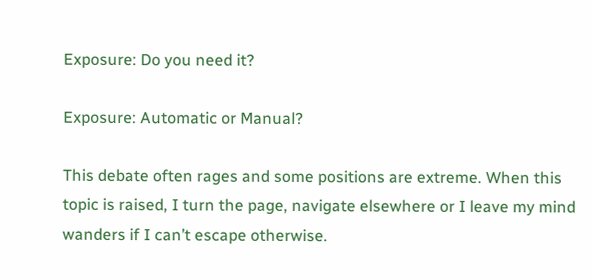Exposure: Do you need it?

Exposure: Automatic or Manual?

This debate often rages and some positions are extreme. When this topic is raised, I turn the page, navigate elsewhere or I leave my mind wanders if I can’t escape otherwise.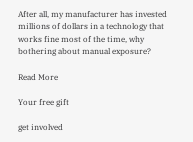After all, my manufacturer has invested millions of dollars in a technology that works fine most of the time, why bothering about manual exposure?

Read More

Your free gift

get involved